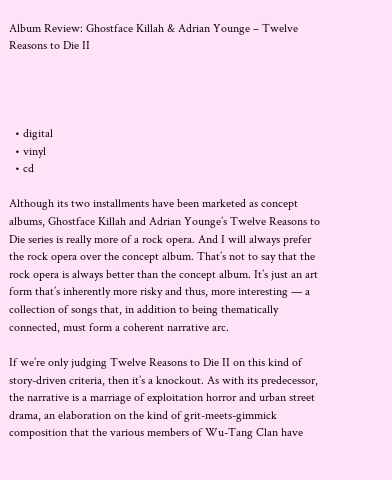Album Review: Ghostface Killah & Adrian Younge – Twelve Reasons to Die II




  • digital
  • vinyl
  • cd

Although its two installments have been marketed as concept albums, Ghostface Killah and Adrian Younge’s Twelve Reasons to Die series is really more of a rock opera. And I will always prefer the rock opera over the concept album. That’s not to say that the rock opera is always better than the concept album. It’s just an art form that’s inherently more risky and thus, more interesting — a collection of songs that, in addition to being thematically connected, must form a coherent narrative arc.

If we’re only judging Twelve Reasons to Die II on this kind of story-driven criteria, then it’s a knockout. As with its predecessor, the narrative is a marriage of exploitation horror and urban street drama, an elaboration on the kind of grit-meets-gimmick composition that the various members of Wu-Tang Clan have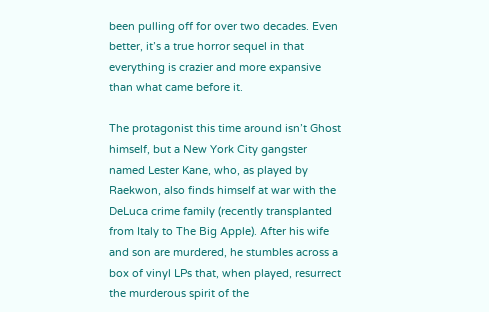been pulling off for over two decades. Even better, it’s a true horror sequel in that everything is crazier and more expansive than what came before it.

The protagonist this time around isn’t Ghost himself, but a New York City gangster named Lester Kane, who, as played by Raekwon, also finds himself at war with the DeLuca crime family (recently transplanted from Italy to The Big Apple). After his wife and son are murdered, he stumbles across a box of vinyl LPs that, when played, resurrect the murderous spirit of the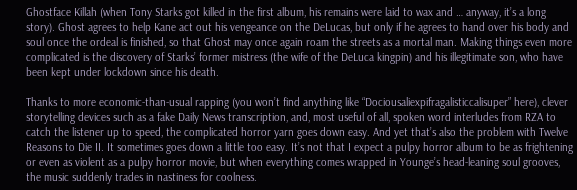Ghostface Killah (when Tony Starks got killed in the first album, his remains were laid to wax and … anyway, it’s a long story). Ghost agrees to help Kane act out his vengeance on the DeLucas, but only if he agrees to hand over his body and soul once the ordeal is finished, so that Ghost may once again roam the streets as a mortal man. Making things even more complicated is the discovery of Starks’ former mistress (the wife of the DeLuca kingpin) and his illegitimate son, who have been kept under lockdown since his death.

Thanks to more economic-than-usual rapping (you won’t find anything like “Dociousaliexpifragalisticcalisuper” here), clever storytelling devices such as a fake Daily News transcription, and, most useful of all, spoken word interludes from RZA to catch the listener up to speed, the complicated horror yarn goes down easy. And yet that’s also the problem with Twelve Reasons to Die II. It sometimes goes down a little too easy. It’s not that I expect a pulpy horror album to be as frightening or even as violent as a pulpy horror movie, but when everything comes wrapped in Younge’s head-leaning soul grooves, the music suddenly trades in nastiness for coolness.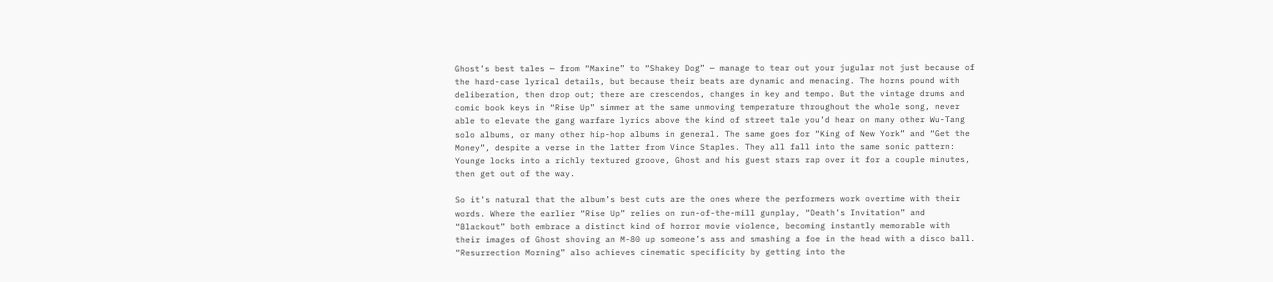Ghost’s best tales — from “Maxine” to “Shakey Dog” — manage to tear out your jugular not just because of the hard-case lyrical details, but because their beats are dynamic and menacing. The horns pound with deliberation, then drop out; there are crescendos, changes in key and tempo. But the vintage drums and comic book keys in “Rise Up” simmer at the same unmoving temperature throughout the whole song, never able to elevate the gang warfare lyrics above the kind of street tale you’d hear on many other Wu-Tang solo albums, or many other hip-hop albums in general. The same goes for “King of New York” and “Get the Money”, despite a verse in the latter from Vince Staples. They all fall into the same sonic pattern: Younge locks into a richly textured groove, Ghost and his guest stars rap over it for a couple minutes, then get out of the way.

So it’s natural that the album’s best cuts are the ones where the performers work overtime with their words. Where the earlier “Rise Up” relies on run-of-the-mill gunplay, “Death’s Invitation” and “Blackout” both embrace a distinct kind of horror movie violence, becoming instantly memorable with their images of Ghost shoving an M-80 up someone’s ass and smashing a foe in the head with a disco ball. “Resurrection Morning” also achieves cinematic specificity by getting into the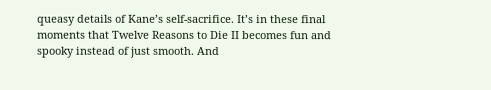queasy details of Kane’s self-sacrifice. It’s in these final moments that Twelve Reasons to Die II becomes fun and spooky instead of just smooth. And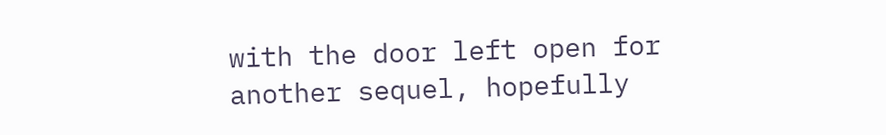with the door left open for another sequel, hopefully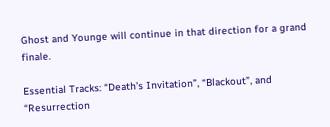Ghost and Younge will continue in that direction for a grand finale.

Essential Tracks: “Death’s Invitation”, “Blackout”, and “Resurrection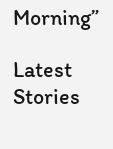Morning”

Latest Stories